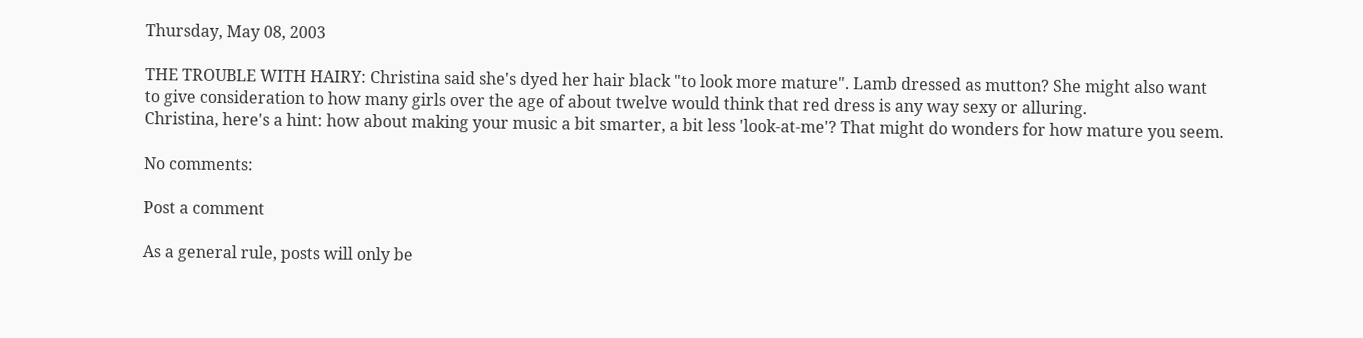Thursday, May 08, 2003

THE TROUBLE WITH HAIRY: Christina said she's dyed her hair black "to look more mature". Lamb dressed as mutton? She might also want to give consideration to how many girls over the age of about twelve would think that red dress is any way sexy or alluring.
Christina, here's a hint: how about making your music a bit smarter, a bit less 'look-at-me'? That might do wonders for how mature you seem.

No comments:

Post a comment

As a general rule, posts will only be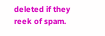deleted if they reek of spam.